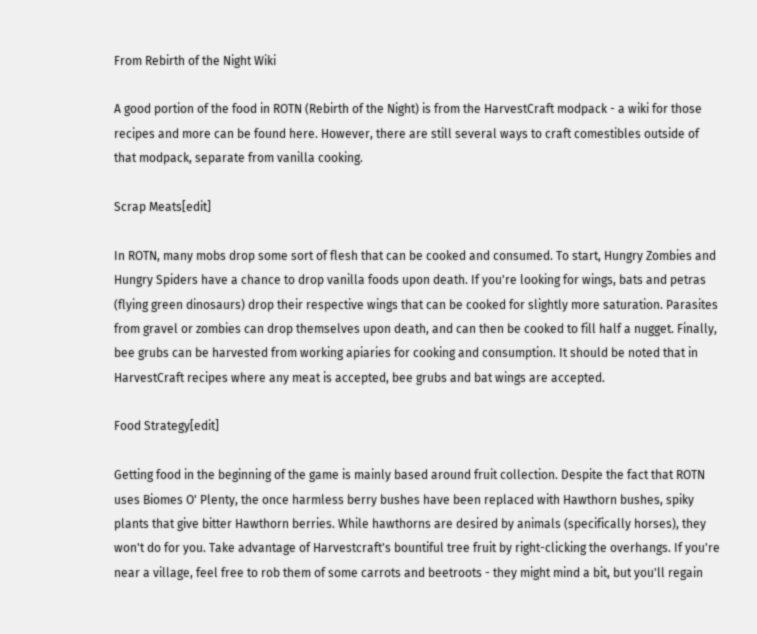From Rebirth of the Night Wiki

A good portion of the food in ROTN (Rebirth of the Night) is from the HarvestCraft modpack - a wiki for those recipes and more can be found here. However, there are still several ways to craft comestibles outside of that modpack, separate from vanilla cooking.

Scrap Meats[edit]

In ROTN, many mobs drop some sort of flesh that can be cooked and consumed. To start, Hungry Zombies and Hungry Spiders have a chance to drop vanilla foods upon death. If you're looking for wings, bats and petras (flying green dinosaurs) drop their respective wings that can be cooked for slightly more saturation. Parasites from gravel or zombies can drop themselves upon death, and can then be cooked to fill half a nugget. Finally, bee grubs can be harvested from working apiaries for cooking and consumption. It should be noted that in HarvestCraft recipes where any meat is accepted, bee grubs and bat wings are accepted.

Food Strategy[edit]

Getting food in the beginning of the game is mainly based around fruit collection. Despite the fact that ROTN uses Biomes O' Plenty, the once harmless berry bushes have been replaced with Hawthorn bushes, spiky plants that give bitter Hawthorn berries. While hawthorns are desired by animals (specifically horses), they won't do for you. Take advantage of Harvestcraft's bountiful tree fruit by right-clicking the overhangs. If you're near a village, feel free to rob them of some carrots and beetroots - they might mind a bit, but you'll regain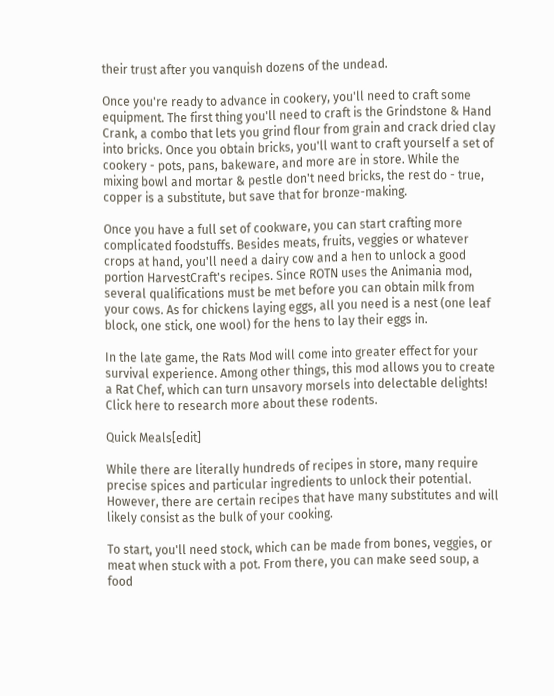their trust after you vanquish dozens of the undead.

Once you're ready to advance in cookery, you'll need to craft some equipment. The first thing you'll need to craft is the Grindstone & Hand Crank, a combo that lets you grind flour from grain and crack dried clay into bricks. Once you obtain bricks, you'll want to craft yourself a set of cookery - pots, pans, bakeware, and more are in store. While the mixing bowl and mortar & pestle don't need bricks, the rest do - true, copper is a substitute, but save that for bronze-making.

Once you have a full set of cookware, you can start crafting more complicated foodstuffs. Besides meats, fruits, veggies or whatever crops at hand, you'll need a dairy cow and a hen to unlock a good portion HarvestCraft's recipes. Since ROTN uses the Animania mod, several qualifications must be met before you can obtain milk from your cows. As for chickens laying eggs, all you need is a nest (one leaf block, one stick, one wool) for the hens to lay their eggs in.

In the late game, the Rats Mod will come into greater effect for your survival experience. Among other things, this mod allows you to create a Rat Chef, which can turn unsavory morsels into delectable delights! Click here to research more about these rodents.

Quick Meals[edit]

While there are literally hundreds of recipes in store, many require precise spices and particular ingredients to unlock their potential. However, there are certain recipes that have many substitutes and will likely consist as the bulk of your cooking.

To start, you'll need stock, which can be made from bones, veggies, or meat when stuck with a pot. From there, you can make seed soup, a food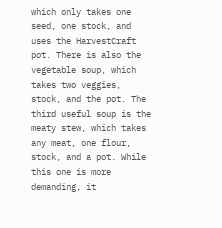which only takes one seed, one stock, and uses the HarvestCraft pot. There is also the vegetable soup, which takes two veggies, stock, and the pot. The third useful soup is the meaty stew, which takes any meat, one flour, stock, and a pot. While this one is more demanding, it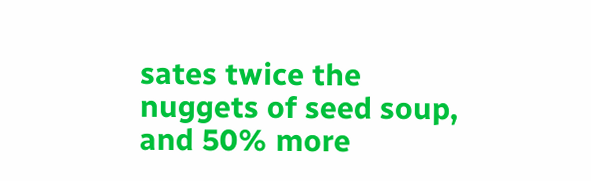sates twice the nuggets of seed soup, and 50% more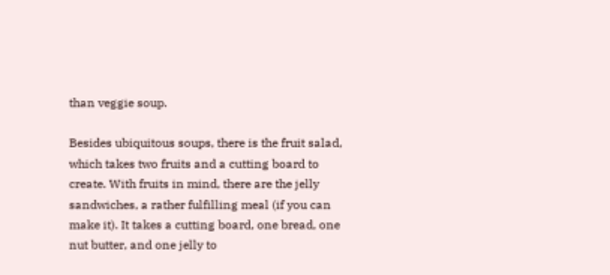than veggie soup.

Besides ubiquitous soups, there is the fruit salad, which takes two fruits and a cutting board to create. With fruits in mind, there are the jelly sandwiches, a rather fulfilling meal (if you can make it). It takes a cutting board, one bread, one nut butter, and one jelly to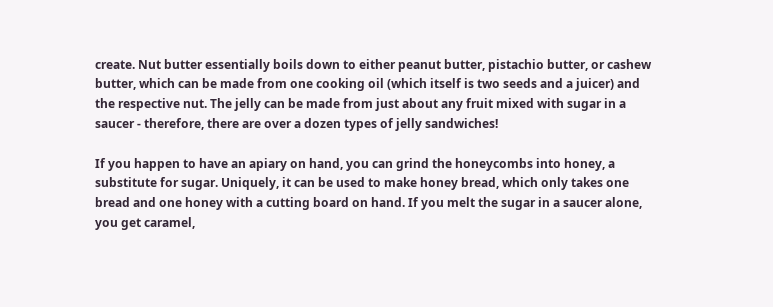create. Nut butter essentially boils down to either peanut butter, pistachio butter, or cashew butter, which can be made from one cooking oil (which itself is two seeds and a juicer) and the respective nut. The jelly can be made from just about any fruit mixed with sugar in a saucer - therefore, there are over a dozen types of jelly sandwiches!

If you happen to have an apiary on hand, you can grind the honeycombs into honey, a substitute for sugar. Uniquely, it can be used to make honey bread, which only takes one bread and one honey with a cutting board on hand. If you melt the sugar in a saucer alone, you get caramel,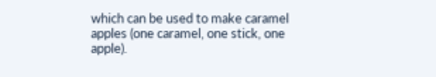which can be used to make caramel apples (one caramel, one stick, one apple).